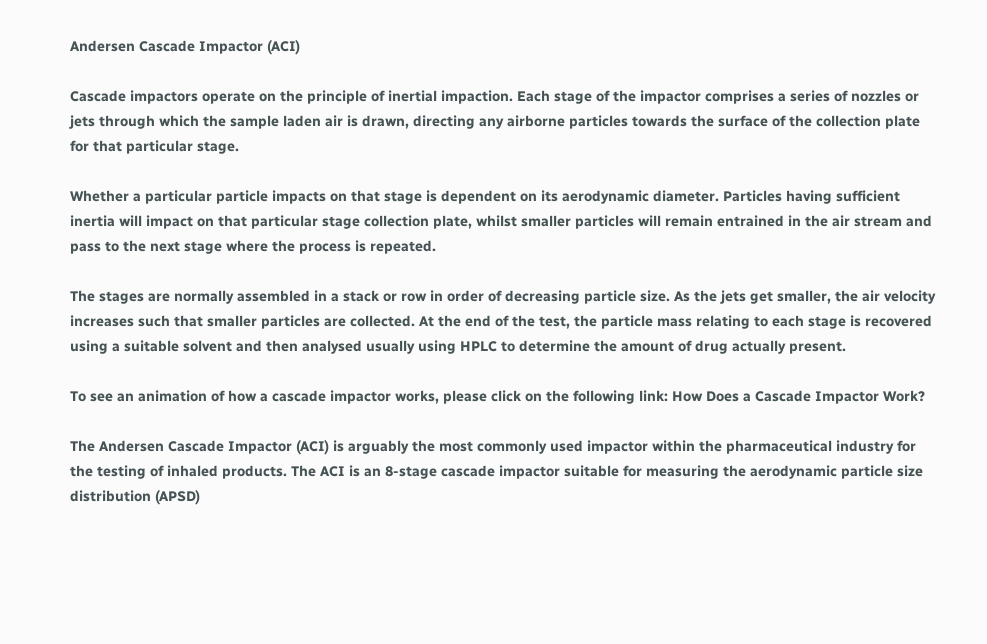Andersen Cascade Impactor (ACI)

Cascade impactors operate on the principle of inertial impaction. Each stage of the impactor comprises a series of nozzles or jets through which the sample laden air is drawn, directing any airborne particles towards the surface of the collection plate for that particular stage.

Whether a particular particle impacts on that stage is dependent on its aerodynamic diameter. Particles having sufficient inertia will impact on that particular stage collection plate, whilst smaller particles will remain entrained in the air stream and pass to the next stage where the process is repeated.

The stages are normally assembled in a stack or row in order of decreasing particle size. As the jets get smaller, the air velocity increases such that smaller particles are collected. At the end of the test, the particle mass relating to each stage is recovered using a suitable solvent and then analysed usually using HPLC to determine the amount of drug actually present.

To see an animation of how a cascade impactor works, please click on the following link: How Does a Cascade Impactor Work?

The Andersen Cascade Impactor (ACI) is arguably the most commonly used impactor within the pharmaceutical industry for the testing of inhaled products. The ACI is an 8-stage cascade impactor suitable for measuring the aerodynamic particle size distribution (APSD)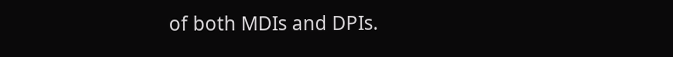of both MDIs and DPIs.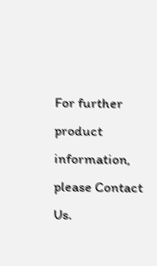For further product information, please Contact Us.